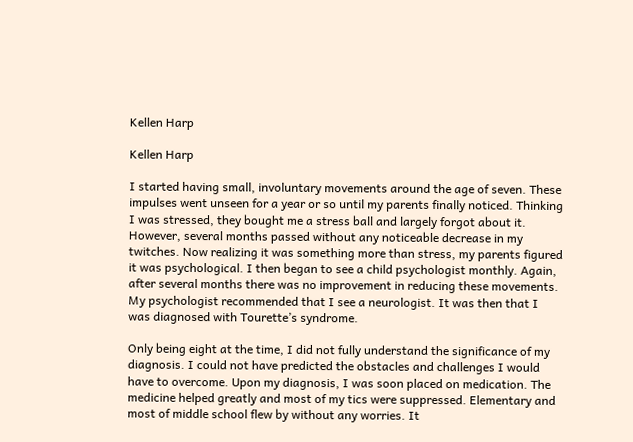Kellen Harp

Kellen Harp

I started having small, involuntary movements around the age of seven. These impulses went unseen for a year or so until my parents finally noticed. Thinking I was stressed, they bought me a stress ball and largely forgot about it. However, several months passed without any noticeable decrease in my twitches. Now realizing it was something more than stress, my parents figured it was psychological. I then began to see a child psychologist monthly. Again, after several months there was no improvement in reducing these movements. My psychologist recommended that I see a neurologist. It was then that I was diagnosed with Tourette’s syndrome.

Only being eight at the time, I did not fully understand the significance of my diagnosis. I could not have predicted the obstacles and challenges I would have to overcome. Upon my diagnosis, I was soon placed on medication. The medicine helped greatly and most of my tics were suppressed. Elementary and most of middle school flew by without any worries. It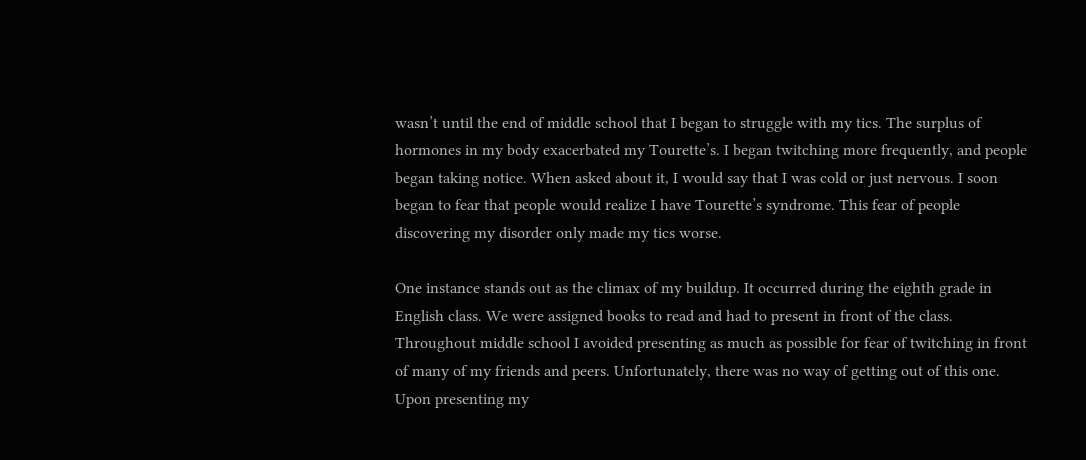wasn’t until the end of middle school that I began to struggle with my tics. The surplus of hormones in my body exacerbated my Tourette’s. I began twitching more frequently, and people began taking notice. When asked about it, I would say that I was cold or just nervous. I soon began to fear that people would realize I have Tourette’s syndrome. This fear of people discovering my disorder only made my tics worse.

One instance stands out as the climax of my buildup. It occurred during the eighth grade in English class. We were assigned books to read and had to present in front of the class. Throughout middle school I avoided presenting as much as possible for fear of twitching in front of many of my friends and peers. Unfortunately, there was no way of getting out of this one. Upon presenting my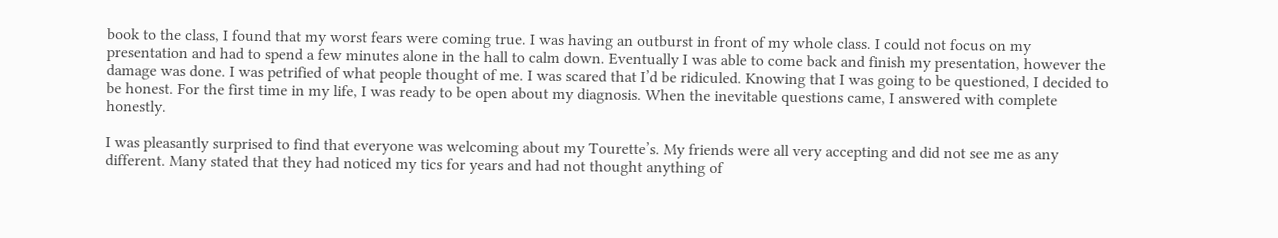book to the class, I found that my worst fears were coming true. I was having an outburst in front of my whole class. I could not focus on my presentation and had to spend a few minutes alone in the hall to calm down. Eventually I was able to come back and finish my presentation, however the damage was done. I was petrified of what people thought of me. I was scared that I’d be ridiculed. Knowing that I was going to be questioned, I decided to be honest. For the first time in my life, I was ready to be open about my diagnosis. When the inevitable questions came, I answered with complete honestly.

I was pleasantly surprised to find that everyone was welcoming about my Tourette’s. My friends were all very accepting and did not see me as any different. Many stated that they had noticed my tics for years and had not thought anything of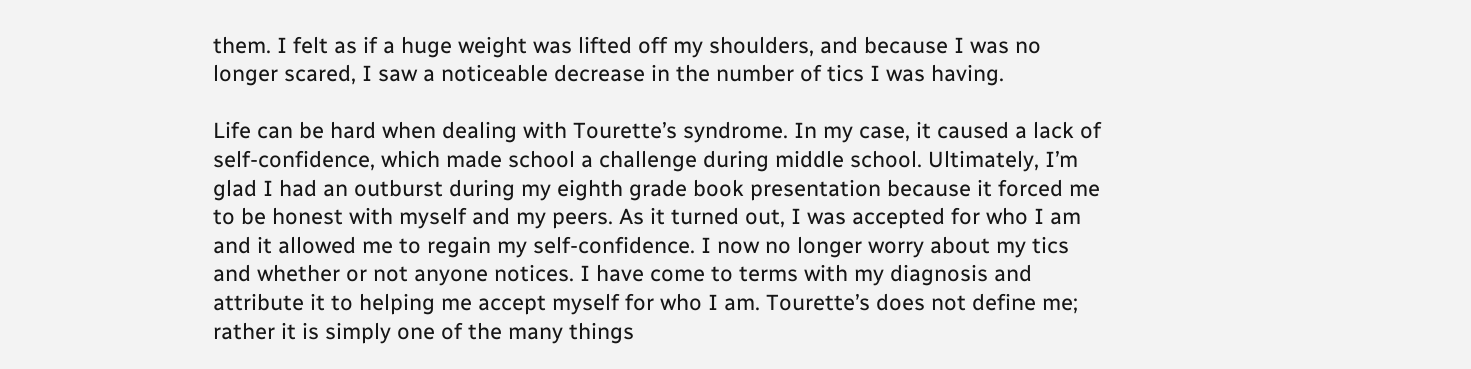them. I felt as if a huge weight was lifted off my shoulders, and because I was no longer scared, I saw a noticeable decrease in the number of tics I was having.

Life can be hard when dealing with Tourette’s syndrome. In my case, it caused a lack of self-confidence, which made school a challenge during middle school. Ultimately, I’m glad I had an outburst during my eighth grade book presentation because it forced me to be honest with myself and my peers. As it turned out, I was accepted for who I am and it allowed me to regain my self-confidence. I now no longer worry about my tics and whether or not anyone notices. I have come to terms with my diagnosis and attribute it to helping me accept myself for who I am. Tourette’s does not define me; rather it is simply one of the many things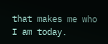that makes me who I am today.